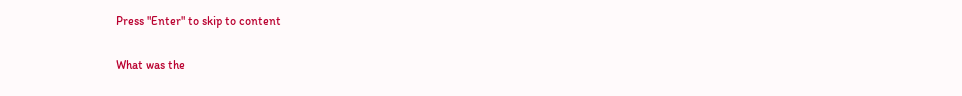Press "Enter" to skip to content

What was the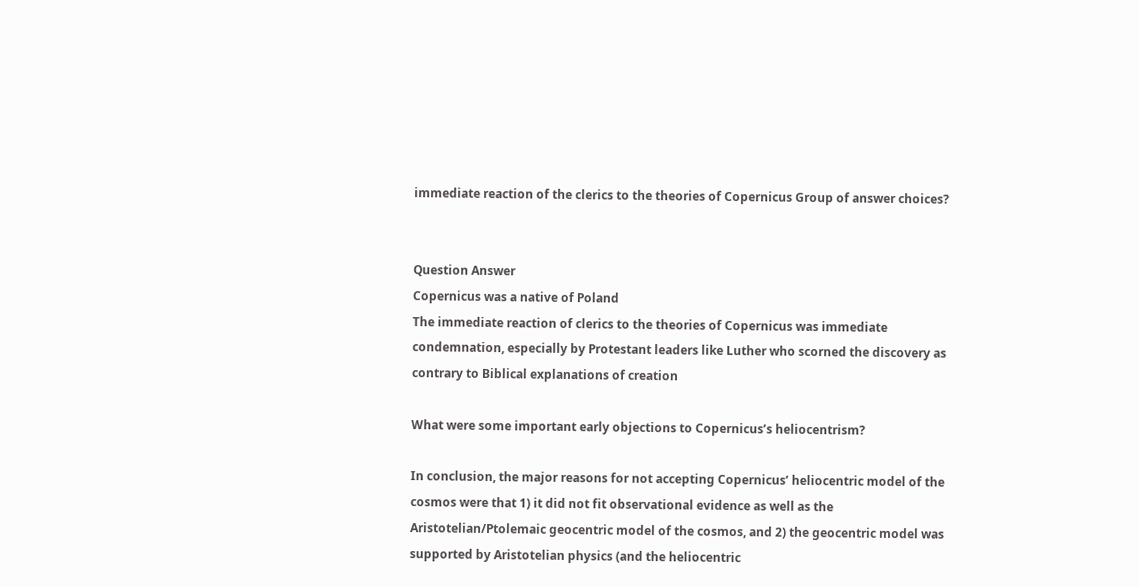immediate reaction of the clerics to the theories of Copernicus Group of answer choices?


Question Answer
Copernicus was a native of Poland
The immediate reaction of clerics to the theories of Copernicus was immediate condemnation, especially by Protestant leaders like Luther who scorned the discovery as contrary to Biblical explanations of creation

What were some important early objections to Copernicus’s heliocentrism?

In conclusion, the major reasons for not accepting Copernicus’ heliocentric model of the cosmos were that 1) it did not fit observational evidence as well as the Aristotelian/Ptolemaic geocentric model of the cosmos, and 2) the geocentric model was supported by Aristotelian physics (and the heliocentric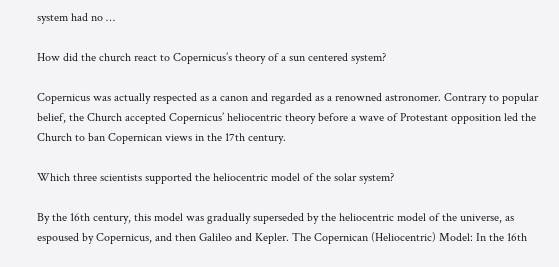system had no …

How did the church react to Copernicus’s theory of a sun centered system?

Copernicus was actually respected as a canon and regarded as a renowned astronomer. Contrary to popular belief, the Church accepted Copernicus’ heliocentric theory before a wave of Protestant opposition led the Church to ban Copernican views in the 17th century.

Which three scientists supported the heliocentric model of the solar system?

By the 16th century, this model was gradually superseded by the heliocentric model of the universe, as espoused by Copernicus, and then Galileo and Kepler. The Copernican (Heliocentric) Model: In the 16th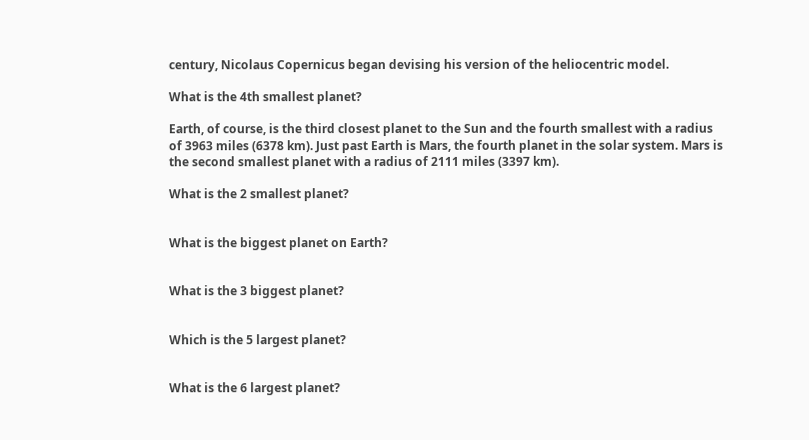century, Nicolaus Copernicus began devising his version of the heliocentric model.

What is the 4th smallest planet?

Earth, of course, is the third closest planet to the Sun and the fourth smallest with a radius of 3963 miles (6378 km). Just past Earth is Mars, the fourth planet in the solar system. Mars is the second smallest planet with a radius of 2111 miles (3397 km).

What is the 2 smallest planet?


What is the biggest planet on Earth?


What is the 3 biggest planet?


Which is the 5 largest planet?


What is the 6 largest planet?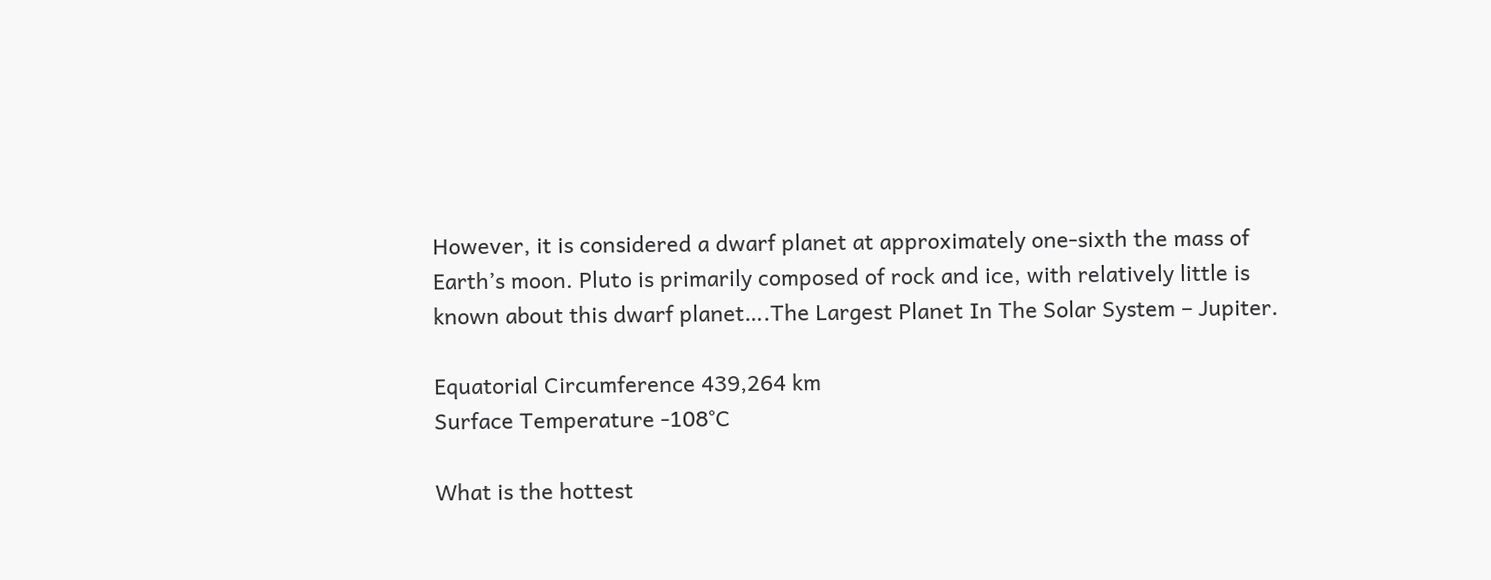However, it is considered a dwarf planet at approximately one-sixth the mass of Earth’s moon. Pluto is primarily composed of rock and ice, with relatively little is known about this dwarf planet….The Largest Planet In The Solar System – Jupiter.

Equatorial Circumference 439,264 km
Surface Temperature -108°C

What is the hottest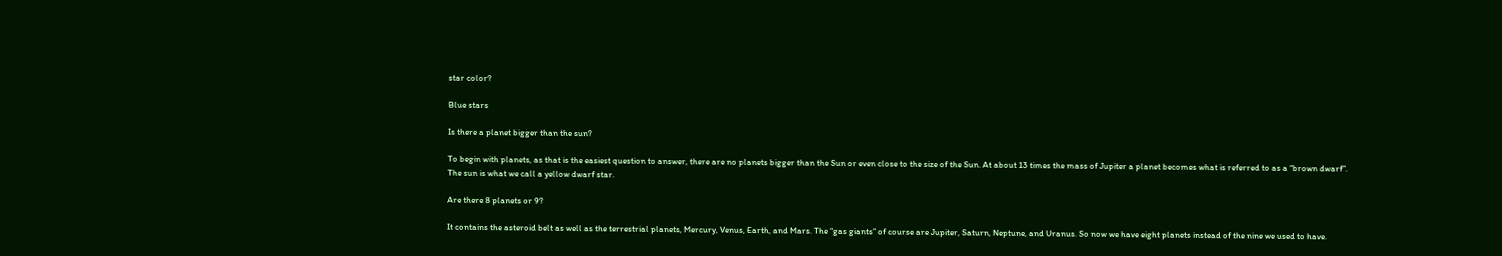star color?

Blue stars

Is there a planet bigger than the sun?

To begin with planets, as that is the easiest question to answer, there are no planets bigger than the Sun or even close to the size of the Sun. At about 13 times the mass of Jupiter a planet becomes what is referred to as a “brown dwarf”. The sun is what we call a yellow dwarf star.

Are there 8 planets or 9?

It contains the asteroid belt as well as the terrestrial planets, Mercury, Venus, Earth, and Mars. The “gas giants” of course are Jupiter, Saturn, Neptune, and Uranus. So now we have eight planets instead of the nine we used to have.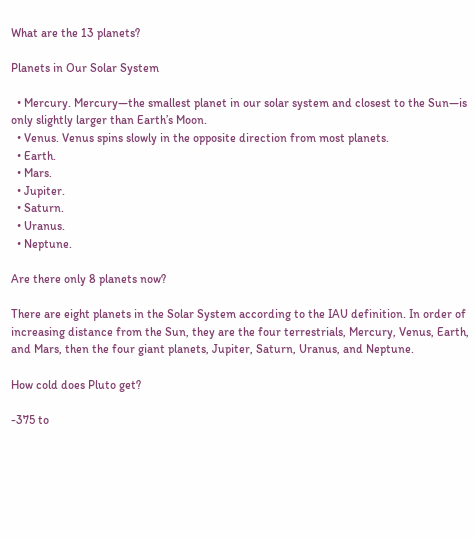What are the 13 planets?

Planets in Our Solar System

  • Mercury. Mercury—the smallest planet in our solar system and closest to the Sun—is only slightly larger than Earth’s Moon.
  • Venus. Venus spins slowly in the opposite direction from most planets.
  • Earth.
  • Mars.
  • Jupiter.
  • Saturn.
  • Uranus.
  • Neptune.

Are there only 8 planets now?

There are eight planets in the Solar System according to the IAU definition. In order of increasing distance from the Sun, they are the four terrestrials, Mercury, Venus, Earth, and Mars, then the four giant planets, Jupiter, Saturn, Uranus, and Neptune.

How cold does Pluto get?

-375 to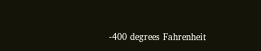-400 degrees Fahrenheit